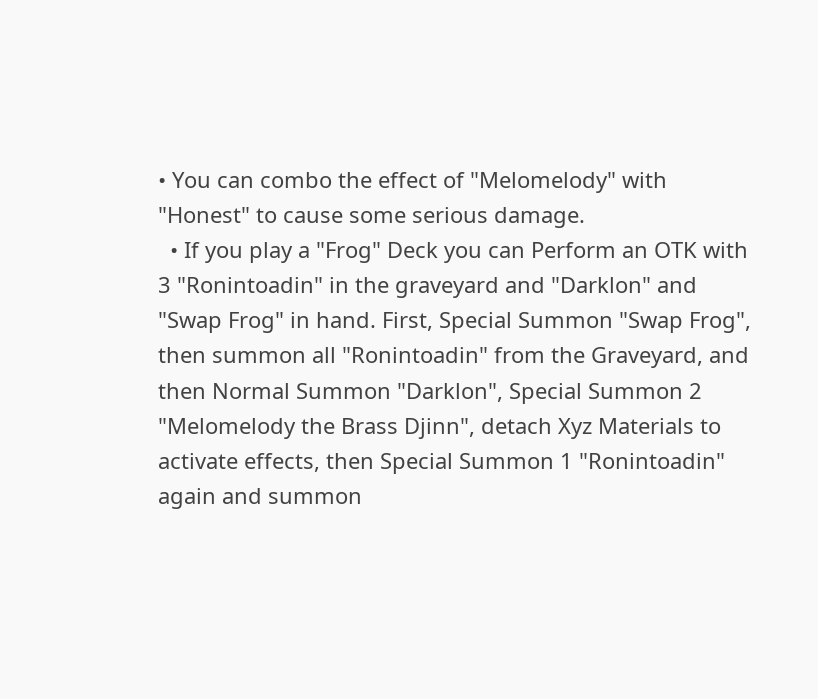• You can combo the effect of "Melomelody" with "Honest" to cause some serious damage.
  • If you play a "Frog" Deck you can Perform an OTK with 3 "Ronintoadin" in the graveyard and "Darklon" and "Swap Frog" in hand. First, Special Summon "Swap Frog", then summon all "Ronintoadin" from the Graveyard, and then Normal Summon "Darklon", Special Summon 2 "Melomelody the Brass Djinn", detach Xyz Materials to activate effects, then Special Summon 1 "Ronintoadin" again and summon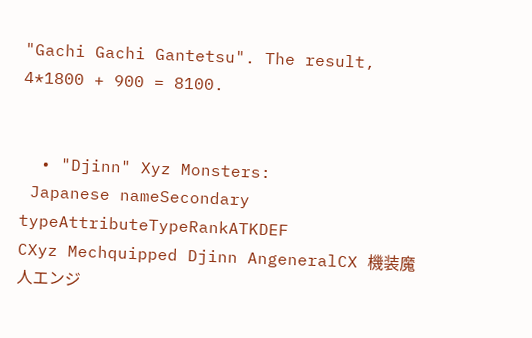"Gachi Gachi Gantetsu". The result, 4*1800 + 900 = 8100.


  • "Djinn" Xyz Monsters:
 Japanese nameSecondary typeAttributeTypeRankATKDEF
CXyz Mechquipped Djinn AngeneralCX 機装魔人エンジ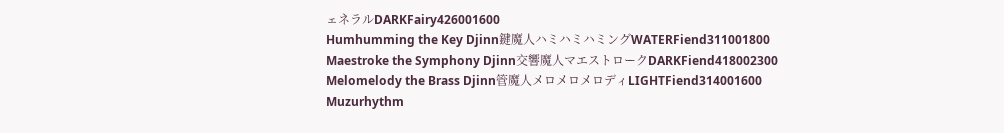ェネラルDARKFairy426001600
Humhumming the Key Djinn鍵魔人ハミハミハミングWATERFiend311001800
Maestroke the Symphony Djinn交響魔人マエストロークDARKFiend418002300
Melomelody the Brass Djinn管魔人メロメロメロディLIGHTFiend314001600
Muzurhythm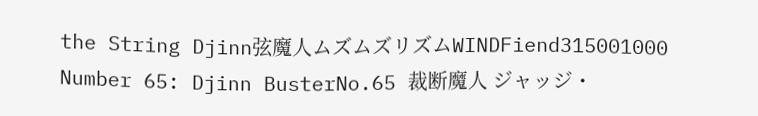the String Djinn弦魔人ムズムズリズムWINDFiend315001000
Number 65: Djinn BusterNo.65 裁断魔人 ジャッジ・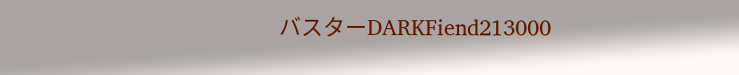バスターDARKFiend213000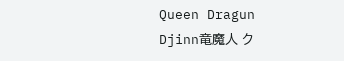Queen Dragun Djinn竜魔人 ク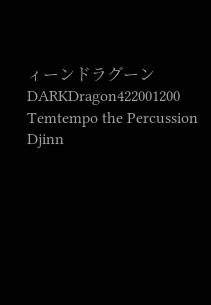ィーンドラグーンDARKDragon422001200
Temtempo the Percussion Djinn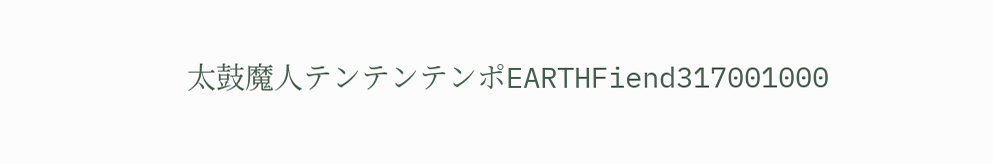太鼓魔人テンテンテンポEARTHFiend317001000